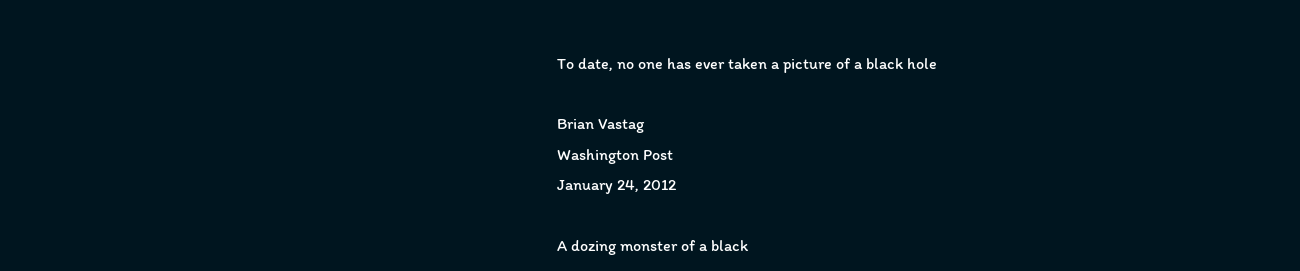To date, no one has ever taken a picture of a black hole

Brian Vastag
Washington Post
January 24, 2012

A dozing monster of a black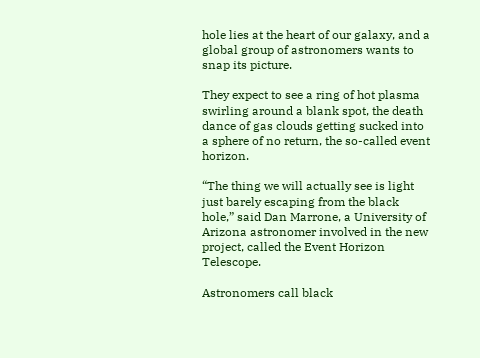hole lies at the heart of our galaxy, and a global group of astronomers wants to snap its picture.

They expect to see a ring of hot plasma swirling around a blank spot, the death dance of gas clouds getting sucked into a sphere of no return, the so-called event horizon.

“The thing we will actually see is light just barely escaping from the black hole,” said Dan Marrone, a University of Arizona astronomer involved in the new project, called the Event Horizon Telescope.

Astronomers call black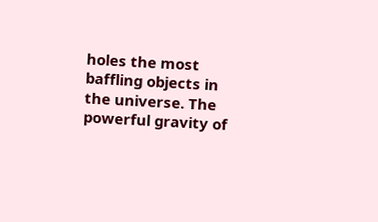holes the most baffling objects in the universe. The powerful gravity of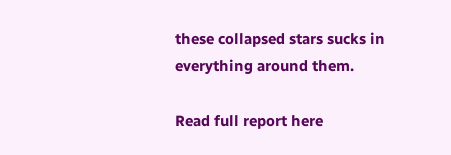these collapsed stars sucks in everything around them.

Read full report here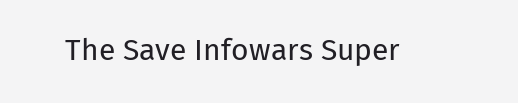The Save Infowars Super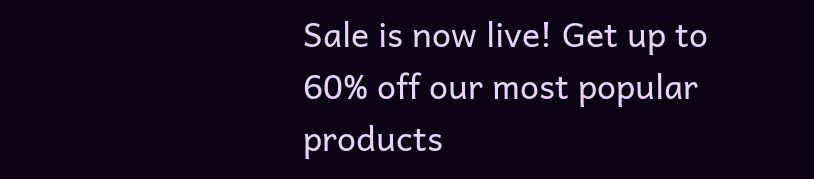Sale is now live! Get up to 60% off our most popular products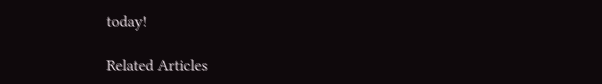today!

Related Articles